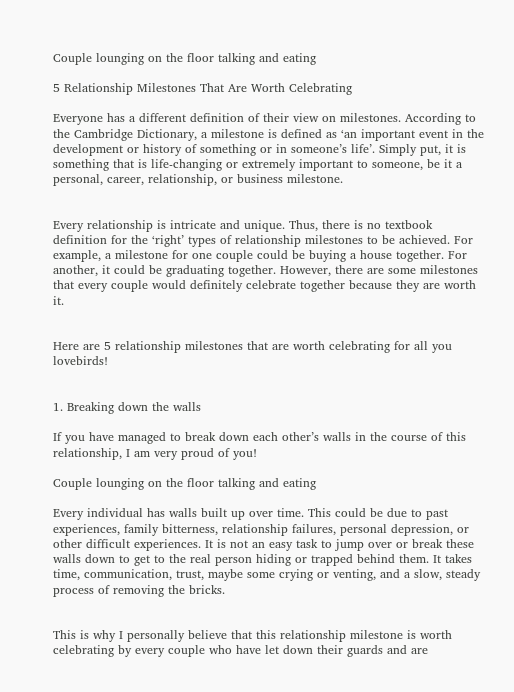Couple lounging on the floor talking and eating

5 Relationship Milestones That Are Worth Celebrating

Everyone has a different definition of their view on milestones. According to the Cambridge Dictionary, a milestone is defined as ‘an important event in the development or history of something or in someone’s life’. Simply put, it is something that is life-changing or extremely important to someone, be it a personal, career, relationship, or business milestone.


Every relationship is intricate and unique. Thus, there is no textbook definition for the ‘right’ types of relationship milestones to be achieved. For example, a milestone for one couple could be buying a house together. For another, it could be graduating together. However, there are some milestones that every couple would definitely celebrate together because they are worth it.


Here are 5 relationship milestones that are worth celebrating for all you lovebirds!


1. Breaking down the walls

If you have managed to break down each other’s walls in the course of this relationship, I am very proud of you!

Couple lounging on the floor talking and eating

Every individual has walls built up over time. This could be due to past experiences, family bitterness, relationship failures, personal depression, or other difficult experiences. It is not an easy task to jump over or break these walls down to get to the real person hiding or trapped behind them. It takes time, communication, trust, maybe some crying or venting, and a slow, steady process of removing the bricks.


This is why I personally believe that this relationship milestone is worth celebrating by every couple who have let down their guards and are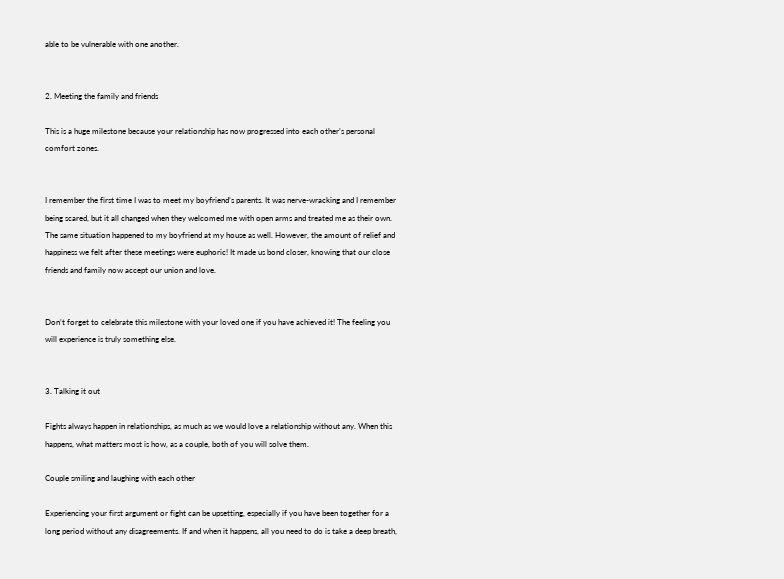able to be vulnerable with one another.


2. Meeting the family and friends

This is a huge milestone because your relationship has now progressed into each other’s personal comfort zones.


I remember the first time I was to meet my boyfriend’s parents. It was nerve-wracking and I remember being scared, but it all changed when they welcomed me with open arms and treated me as their own. The same situation happened to my boyfriend at my house as well. However, the amount of relief and happiness we felt after these meetings were euphoric! It made us bond closer, knowing that our close friends and family now accept our union and love.


Don’t forget to celebrate this milestone with your loved one if you have achieved it! The feeling you will experience is truly something else.


3. Talking it out

Fights always happen in relationships, as much as we would love a relationship without any. When this happens, what matters most is how, as a couple, both of you will solve them.

Couple smiling and laughing with each other

Experiencing your first argument or fight can be upsetting, especially if you have been together for a long period without any disagreements. If and when it happens, all you need to do is take a deep breath,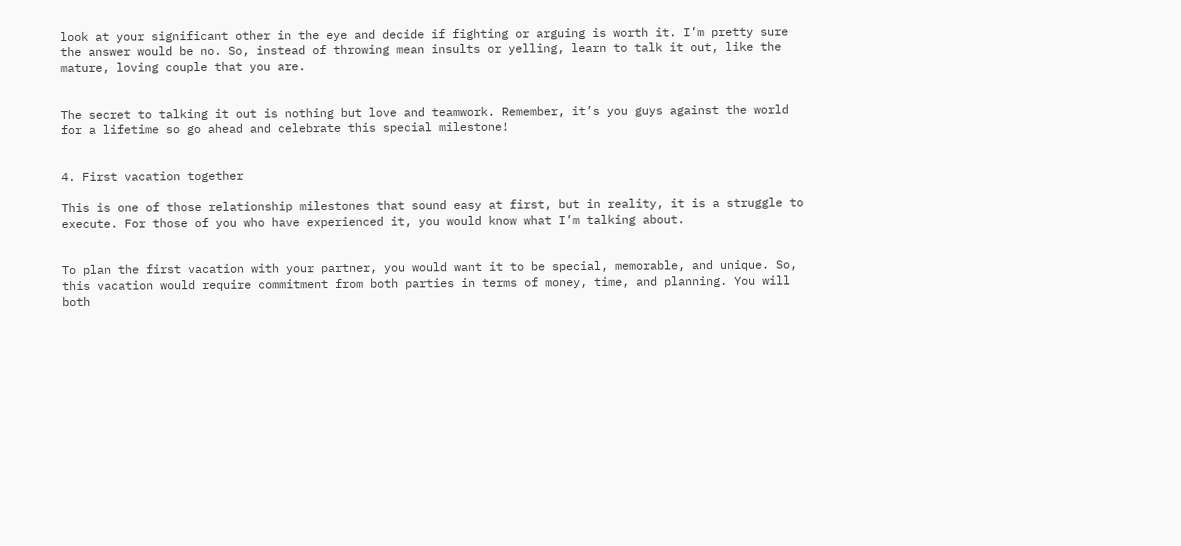look at your significant other in the eye and decide if fighting or arguing is worth it. I’m pretty sure the answer would be no. So, instead of throwing mean insults or yelling, learn to talk it out, like the mature, loving couple that you are.


The secret to talking it out is nothing but love and teamwork. Remember, it’s you guys against the world for a lifetime so go ahead and celebrate this special milestone!


4. First vacation together

This is one of those relationship milestones that sound easy at first, but in reality, it is a struggle to execute. For those of you who have experienced it, you would know what I’m talking about.


To plan the first vacation with your partner, you would want it to be special, memorable, and unique. So, this vacation would require commitment from both parties in terms of money, time, and planning. You will both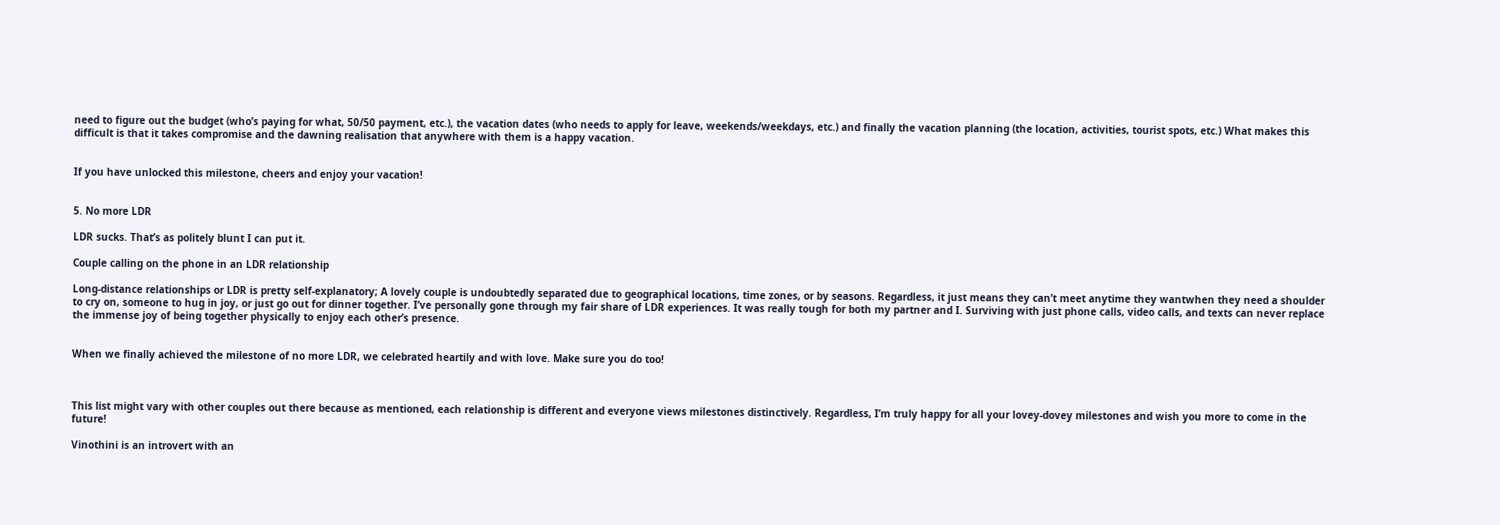need to figure out the budget (who’s paying for what, 50/50 payment, etc.), the vacation dates (who needs to apply for leave, weekends/weekdays, etc.) and finally the vacation planning (the location, activities, tourist spots, etc.) What makes this difficult is that it takes compromise and the dawning realisation that anywhere with them is a happy vacation.


If you have unlocked this milestone, cheers and enjoy your vacation!


5. No more LDR

LDR sucks. That’s as politely blunt I can put it.

Couple calling on the phone in an LDR relationship

Long-distance relationships or LDR is pretty self-explanatory; A lovely couple is undoubtedly separated due to geographical locations, time zones, or by seasons. Regardless, it just means they can’t meet anytime they wantwhen they need a shoulder to cry on, someone to hug in joy, or just go out for dinner together. I’ve personally gone through my fair share of LDR experiences. It was really tough for both my partner and I. Surviving with just phone calls, video calls, and texts can never replace the immense joy of being together physically to enjoy each other’s presence.


When we finally achieved the milestone of no more LDR, we celebrated heartily and with love. Make sure you do too!



This list might vary with other couples out there because as mentioned, each relationship is different and everyone views milestones distinctively. Regardless, I’m truly happy for all your lovey-dovey milestones and wish you more to come in the future!

Vinothini is an introvert with an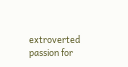extroverted passion for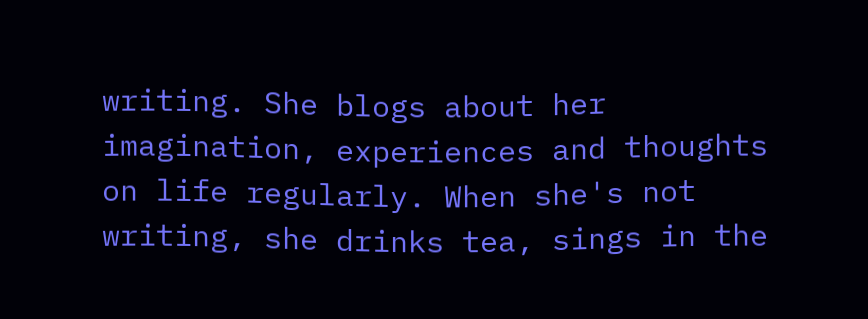writing. She blogs about her imagination, experiences and thoughts on life regularly. When she's not writing, she drinks tea, sings in the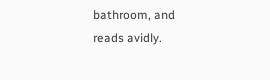bathroom, and reads avidly.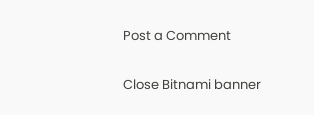Post a Comment

Close Bitnami banner